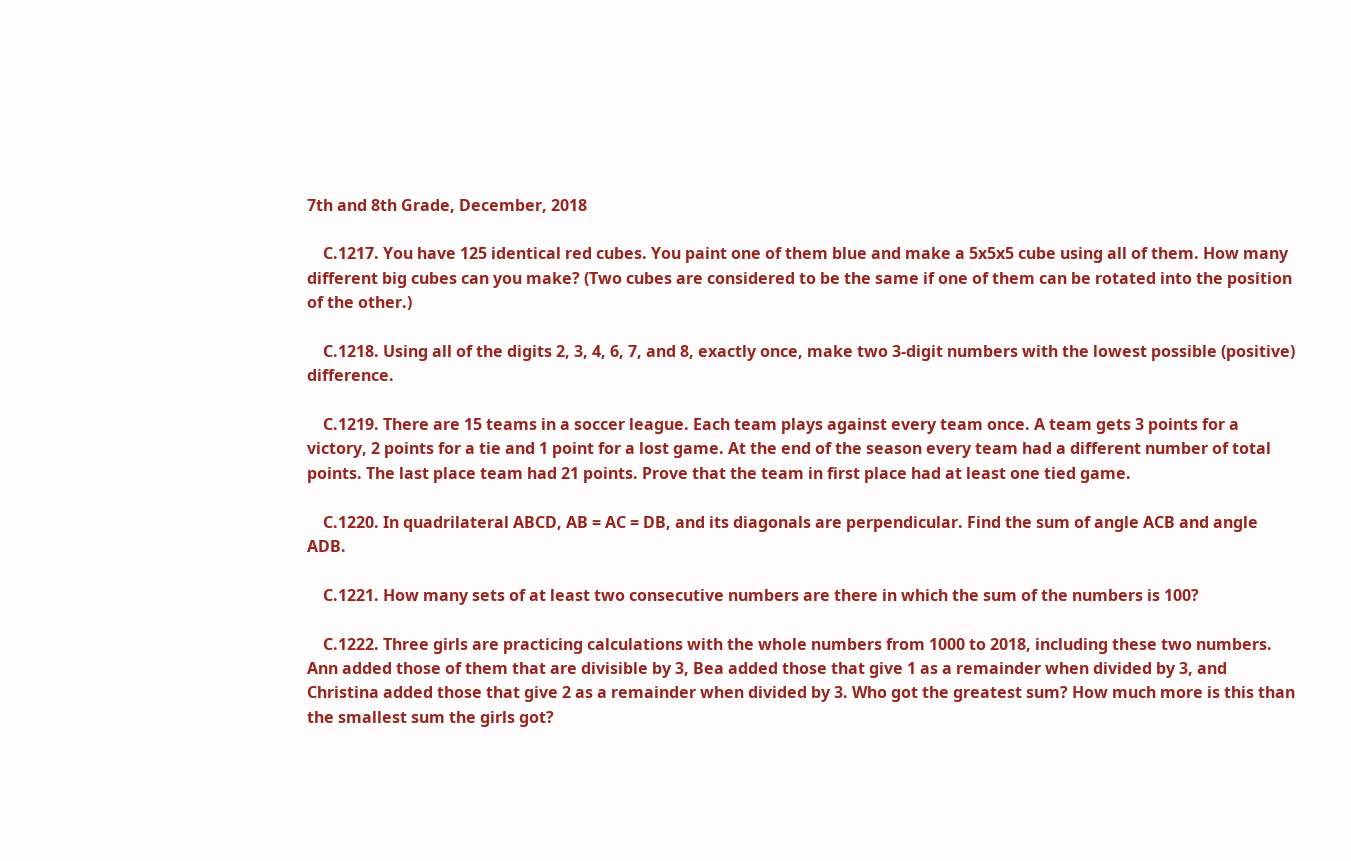7th and 8th Grade, December, 2018

    C.1217. You have 125 identical red cubes. You paint one of them blue and make a 5x5x5 cube using all of them. How many different big cubes can you make? (Two cubes are considered to be the same if one of them can be rotated into the position of the other.)

    C.1218. Using all of the digits 2, 3, 4, 6, 7, and 8, exactly once, make two 3-digit numbers with the lowest possible (positive) difference.

    C.1219. There are 15 teams in a soccer league. Each team plays against every team once. A team gets 3 points for a victory, 2 points for a tie and 1 point for a lost game. At the end of the season every team had a different number of total points. The last place team had 21 points. Prove that the team in first place had at least one tied game.

    C.1220. In quadrilateral ABCD, AB = AC = DB, and its diagonals are perpendicular. Find the sum of angle ACB and angle ADB.

    C.1221. How many sets of at least two consecutive numbers are there in which the sum of the numbers is 100?

    C.1222. Three girls are practicing calculations with the whole numbers from 1000 to 2018, including these two numbers. Ann added those of them that are divisible by 3, Bea added those that give 1 as a remainder when divided by 3, and Christina added those that give 2 as a remainder when divided by 3. Who got the greatest sum? How much more is this than the smallest sum the girls got?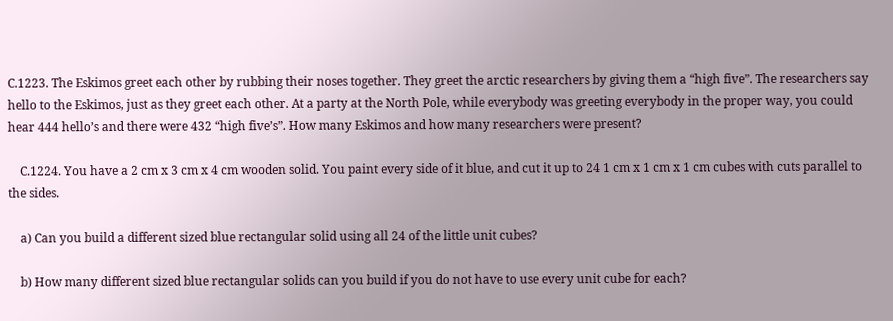C.1223. The Eskimos greet each other by rubbing their noses together. They greet the arctic researchers by giving them a “high five”. The researchers say hello to the Eskimos, just as they greet each other. At a party at the North Pole, while everybody was greeting everybody in the proper way, you could hear 444 hello’s and there were 432 “high five’s”. How many Eskimos and how many researchers were present?

    C.1224. You have a 2 cm x 3 cm x 4 cm wooden solid. You paint every side of it blue, and cut it up to 24 1 cm x 1 cm x 1 cm cubes with cuts parallel to the sides.

    a) Can you build a different sized blue rectangular solid using all 24 of the little unit cubes?

    b) How many different sized blue rectangular solids can you build if you do not have to use every unit cube for each?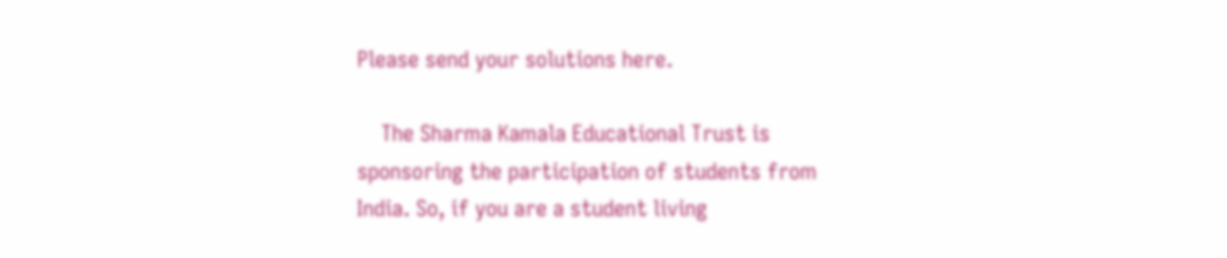Please send your solutions here.

    The Sharma Kamala Educational Trust is sponsoring the participation of students from India. So, if you are a student living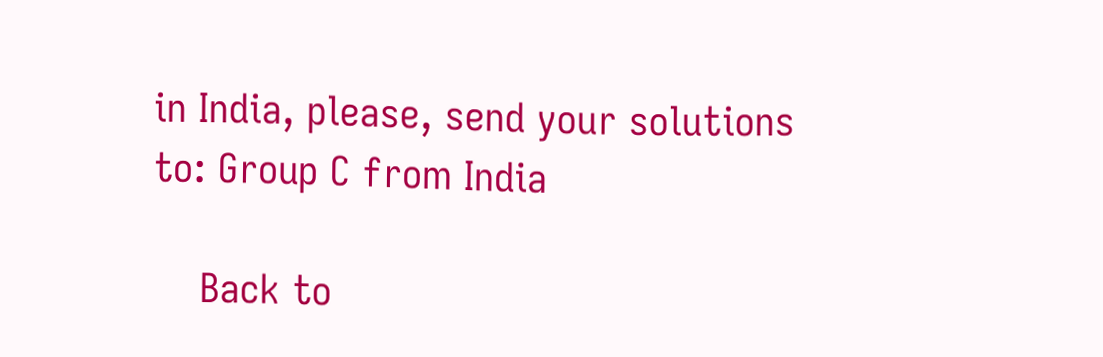in India, please, send your solutions to: Group C from India

    Back to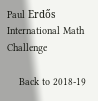Paul Erdős International Math Challenge

    Back to 2018-19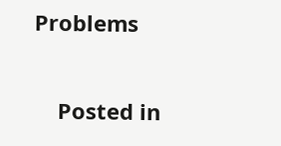Problems

    Posted in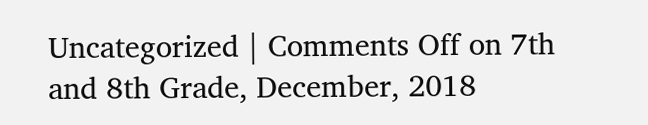Uncategorized | Comments Off on 7th and 8th Grade, December, 2018